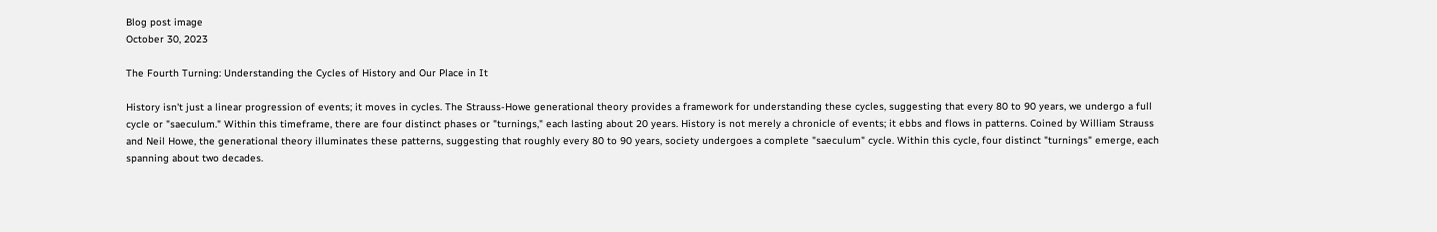Blog post image
October 30, 2023

The Fourth Turning: Understanding the Cycles of History and Our Place in It

History isn't just a linear progression of events; it moves in cycles. The Strauss-Howe generational theory provides a framework for understanding these cycles, suggesting that every 80 to 90 years, we undergo a full cycle or "saeculum." Within this timeframe, there are four distinct phases or "turnings," each lasting about 20 years. History is not merely a chronicle of events; it ebbs and flows in patterns. Coined by William Strauss and Neil Howe, the generational theory illuminates these patterns, suggesting that roughly every 80 to 90 years, society undergoes a complete "saeculum" cycle. Within this cycle, four distinct "turnings" emerge, each spanning about two decades.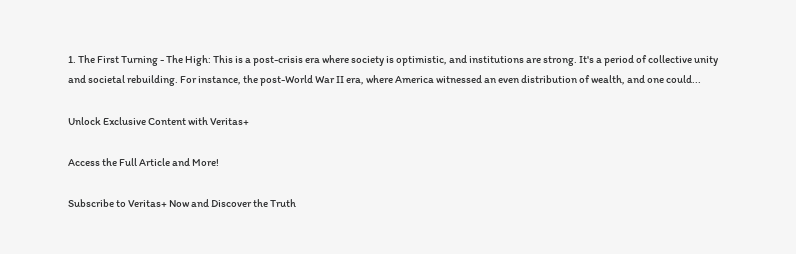1. The First Turning - The High: This is a post-crisis era where society is optimistic, and institutions are strong. It's a period of collective unity and societal rebuilding. For instance, the post-World War II era, where America witnessed an even distribution of wealth, and one could...

Unlock Exclusive Content with Veritas+

Access the Full Article and More!

Subscribe to Veritas+ Now and Discover the Truth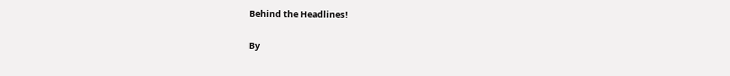Behind the Headlines!

By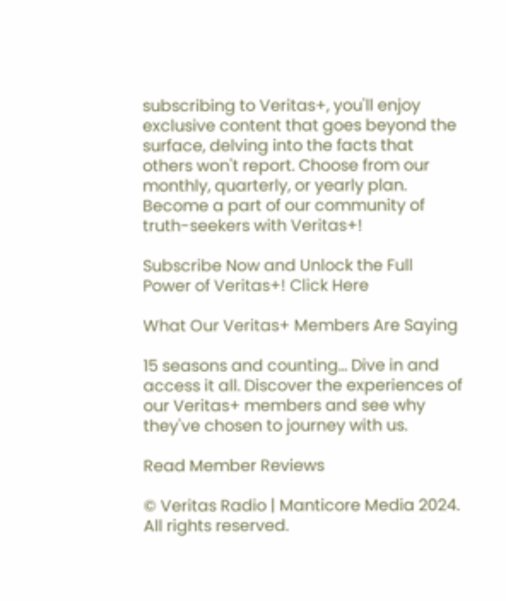subscribing to Veritas+, you'll enjoy exclusive content that goes beyond the surface, delving into the facts that others won't report. Choose from our monthly, quarterly, or yearly plan. Become a part of our community of truth-seekers with Veritas+!

Subscribe Now and Unlock the Full Power of Veritas+! Click Here

What Our Veritas+ Members Are Saying

15 seasons and counting... Dive in and access it all. Discover the experiences of our Veritas+ members and see why they've chosen to journey with us.

Read Member Reviews

© Veritas Radio | Manticore Media 2024. All rights reserved.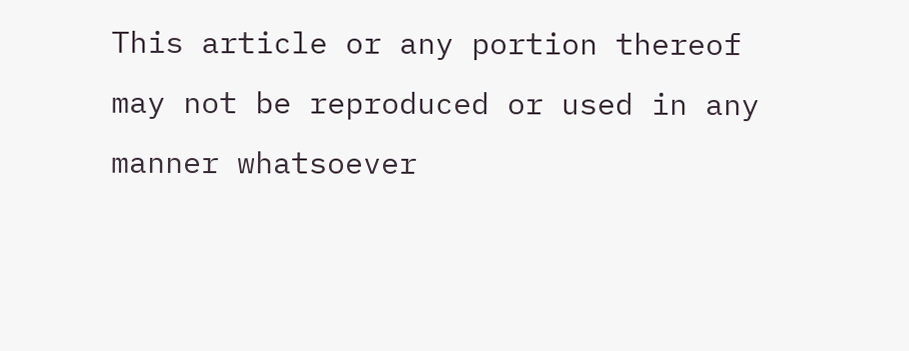This article or any portion thereof may not be reproduced or used in any manner whatsoever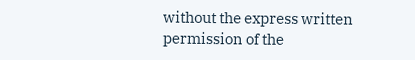without the express written permission of the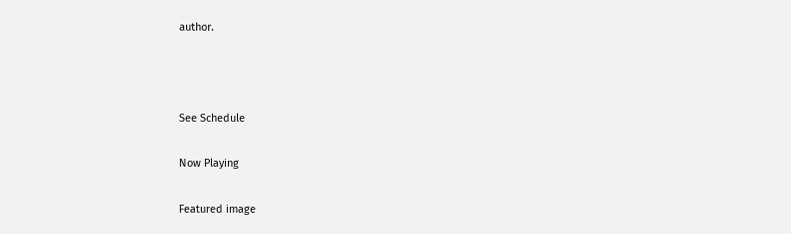author.



See Schedule

Now Playing

Featured image